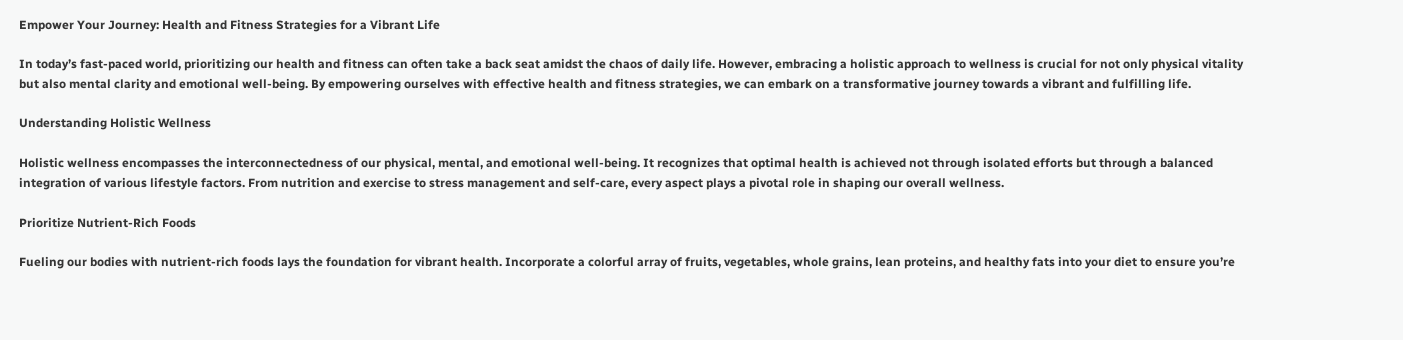Empower Your Journey: Health and Fitness Strategies for a Vibrant Life

In today’s fast-paced world, prioritizing our health and fitness can often take a back seat amidst the chaos of daily life. However, embracing a holistic approach to wellness is crucial for not only physical vitality but also mental clarity and emotional well-being. By empowering ourselves with effective health and fitness strategies, we can embark on a transformative journey towards a vibrant and fulfilling life.

Understanding Holistic Wellness

Holistic wellness encompasses the interconnectedness of our physical, mental, and emotional well-being. It recognizes that optimal health is achieved not through isolated efforts but through a balanced integration of various lifestyle factors. From nutrition and exercise to stress management and self-care, every aspect plays a pivotal role in shaping our overall wellness.

Prioritize Nutrient-Rich Foods

Fueling our bodies with nutrient-rich foods lays the foundation for vibrant health. Incorporate a colorful array of fruits, vegetables, whole grains, lean proteins, and healthy fats into your diet to ensure you’re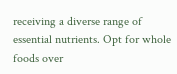receiving a diverse range of essential nutrients. Opt for whole foods over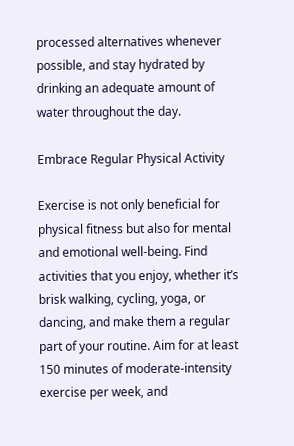processed alternatives whenever possible, and stay hydrated by drinking an adequate amount of water throughout the day.

Embrace Regular Physical Activity

Exercise is not only beneficial for physical fitness but also for mental and emotional well-being. Find activities that you enjoy, whether it’s brisk walking, cycling, yoga, or dancing, and make them a regular part of your routine. Aim for at least 150 minutes of moderate-intensity exercise per week, and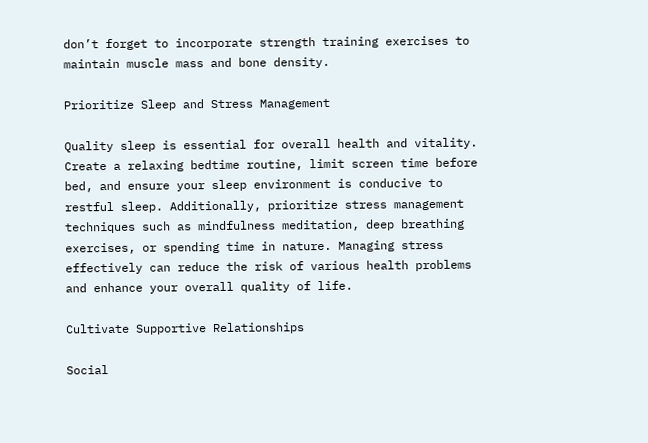don’t forget to incorporate strength training exercises to maintain muscle mass and bone density.

Prioritize Sleep and Stress Management

Quality sleep is essential for overall health and vitality. Create a relaxing bedtime routine, limit screen time before bed, and ensure your sleep environment is conducive to restful sleep. Additionally, prioritize stress management techniques such as mindfulness meditation, deep breathing exercises, or spending time in nature. Managing stress effectively can reduce the risk of various health problems and enhance your overall quality of life.

Cultivate Supportive Relationships

Social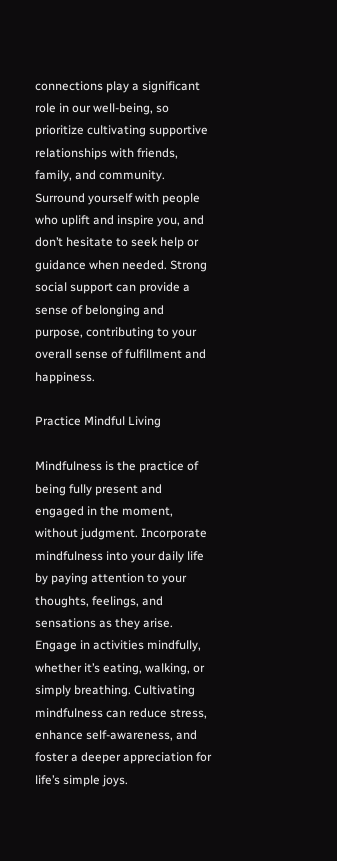connections play a significant role in our well-being, so prioritize cultivating supportive relationships with friends, family, and community. Surround yourself with people who uplift and inspire you, and don’t hesitate to seek help or guidance when needed. Strong social support can provide a sense of belonging and purpose, contributing to your overall sense of fulfillment and happiness.

Practice Mindful Living

Mindfulness is the practice of being fully present and engaged in the moment, without judgment. Incorporate mindfulness into your daily life by paying attention to your thoughts, feelings, and sensations as they arise. Engage in activities mindfully, whether it’s eating, walking, or simply breathing. Cultivating mindfulness can reduce stress, enhance self-awareness, and foster a deeper appreciation for life’s simple joys.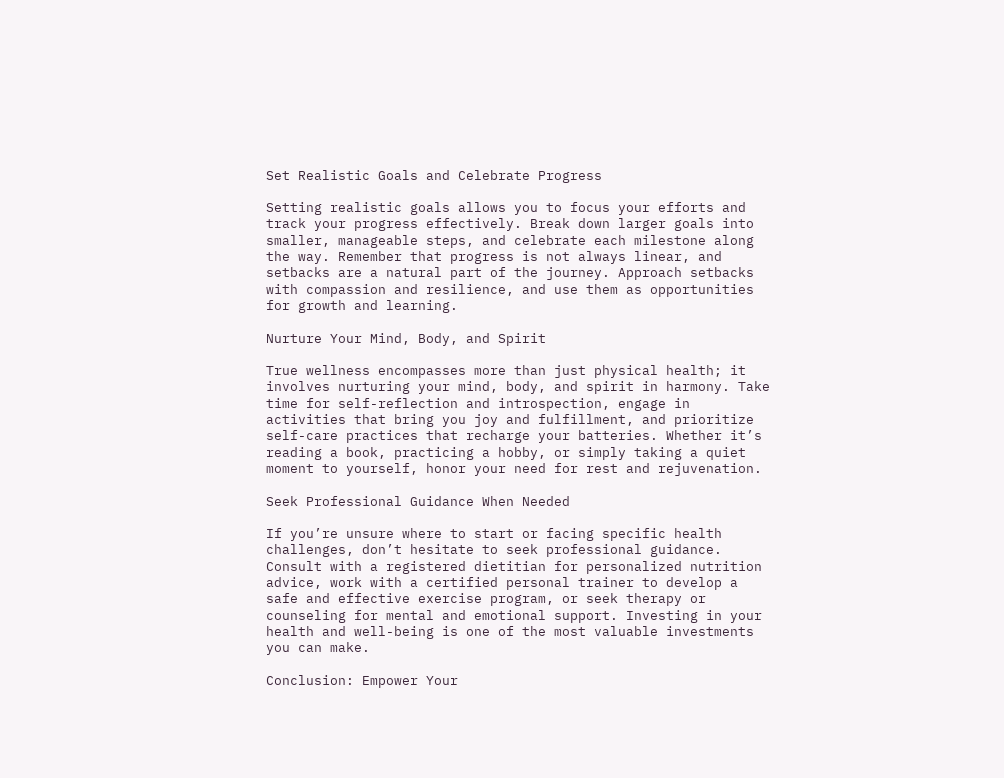Set Realistic Goals and Celebrate Progress

Setting realistic goals allows you to focus your efforts and track your progress effectively. Break down larger goals into smaller, manageable steps, and celebrate each milestone along the way. Remember that progress is not always linear, and setbacks are a natural part of the journey. Approach setbacks with compassion and resilience, and use them as opportunities for growth and learning.

Nurture Your Mind, Body, and Spirit

True wellness encompasses more than just physical health; it involves nurturing your mind, body, and spirit in harmony. Take time for self-reflection and introspection, engage in activities that bring you joy and fulfillment, and prioritize self-care practices that recharge your batteries. Whether it’s reading a book, practicing a hobby, or simply taking a quiet moment to yourself, honor your need for rest and rejuvenation.

Seek Professional Guidance When Needed

If you’re unsure where to start or facing specific health challenges, don’t hesitate to seek professional guidance. Consult with a registered dietitian for personalized nutrition advice, work with a certified personal trainer to develop a safe and effective exercise program, or seek therapy or counseling for mental and emotional support. Investing in your health and well-being is one of the most valuable investments you can make.

Conclusion: Empower Your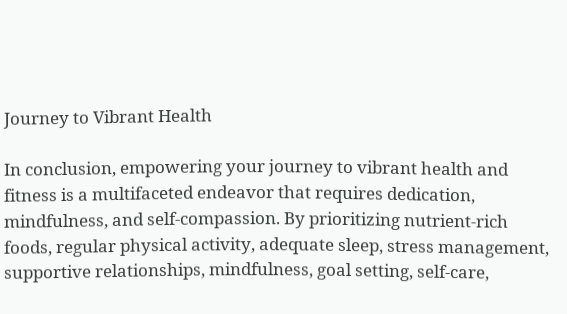Journey to Vibrant Health

In conclusion, empowering your journey to vibrant health and fitness is a multifaceted endeavor that requires dedication, mindfulness, and self-compassion. By prioritizing nutrient-rich foods, regular physical activity, adequate sleep, stress management, supportive relationships, mindfulness, goal setting, self-care,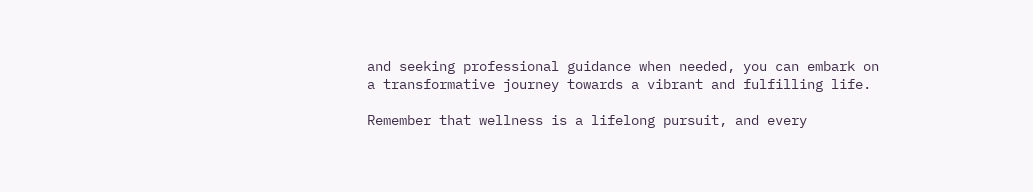and seeking professional guidance when needed, you can embark on a transformative journey towards a vibrant and fulfilling life.

Remember that wellness is a lifelong pursuit, and every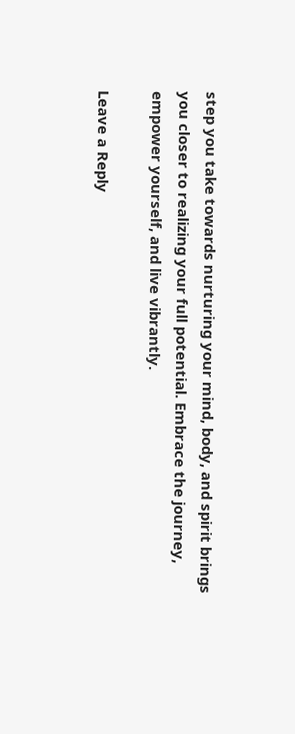step you take towards nurturing your mind, body, and spirit brings you closer to realizing your full potential. Embrace the journey, empower yourself, and live vibrantly.

Leave a Reply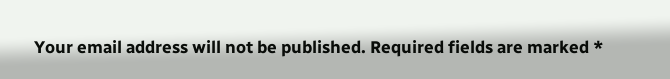Your email address will not be published. Required fields are marked *